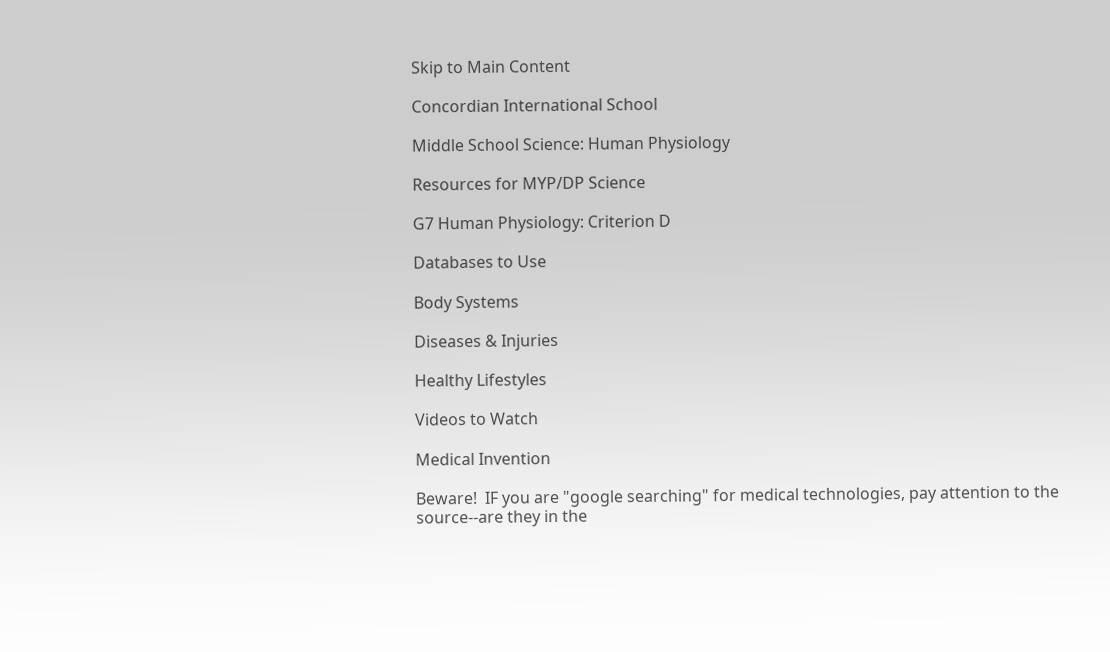Skip to Main Content

Concordian International School

Middle School Science: Human Physiology

Resources for MYP/DP Science

G7 Human Physiology: Criterion D

Databases to Use

Body Systems

Diseases & Injuries

Healthy Lifestyles

Videos to Watch

Medical Invention

Beware!  IF you are "google searching" for medical technologies, pay attention to the source--are they in the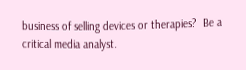business of selling devices or therapies?  Be a critical media analyst.